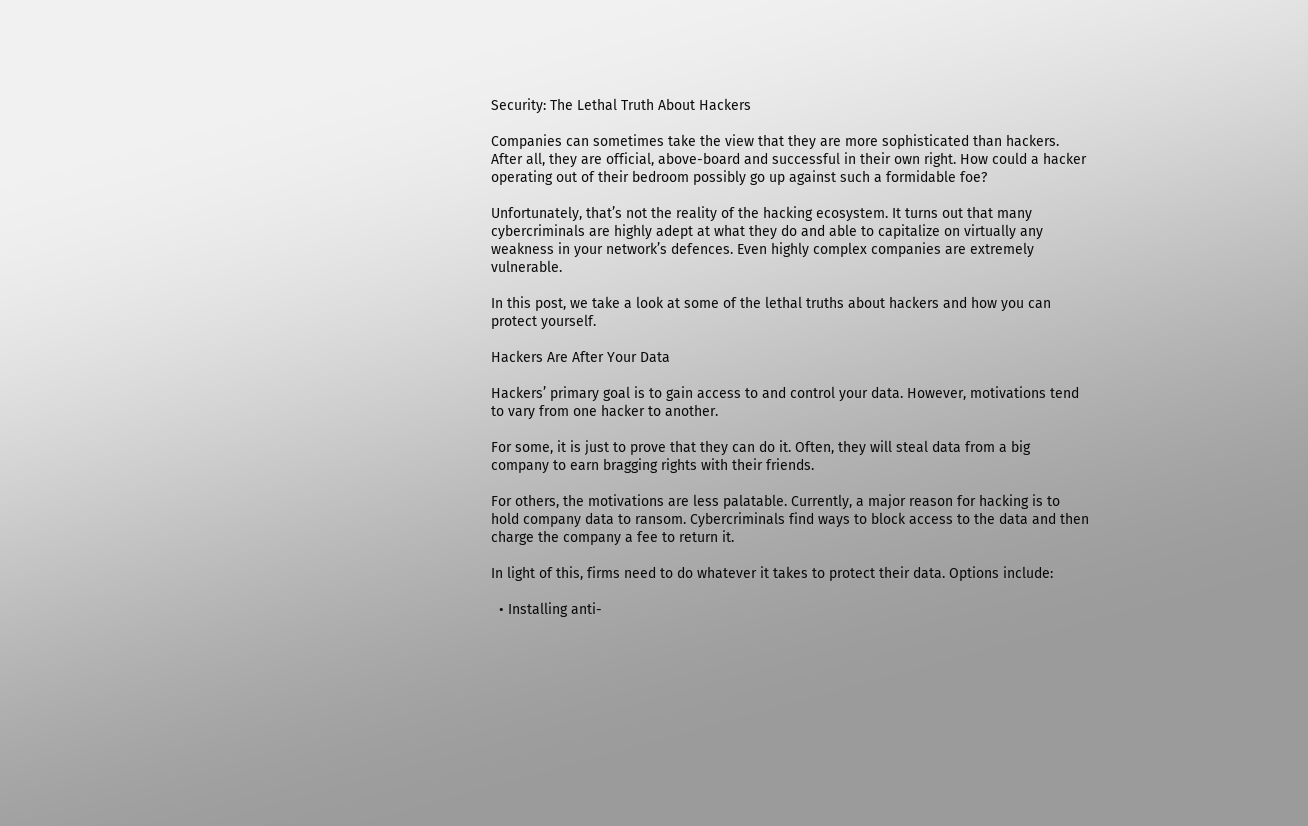Security: The Lethal Truth About Hackers

Companies can sometimes take the view that they are more sophisticated than hackers. After all, they are official, above-board and successful in their own right. How could a hacker operating out of their bedroom possibly go up against such a formidable foe?

Unfortunately, that’s not the reality of the hacking ecosystem. It turns out that many cybercriminals are highly adept at what they do and able to capitalize on virtually any weakness in your network’s defences. Even highly complex companies are extremely vulnerable.

In this post, we take a look at some of the lethal truths about hackers and how you can protect yourself.

Hackers Are After Your Data

Hackers’ primary goal is to gain access to and control your data. However, motivations tend to vary from one hacker to another.

For some, it is just to prove that they can do it. Often, they will steal data from a big company to earn bragging rights with their friends.

For others, the motivations are less palatable. Currently, a major reason for hacking is to hold company data to ransom. Cybercriminals find ways to block access to the data and then charge the company a fee to return it.

In light of this, firms need to do whatever it takes to protect their data. Options include:

  • Installing anti-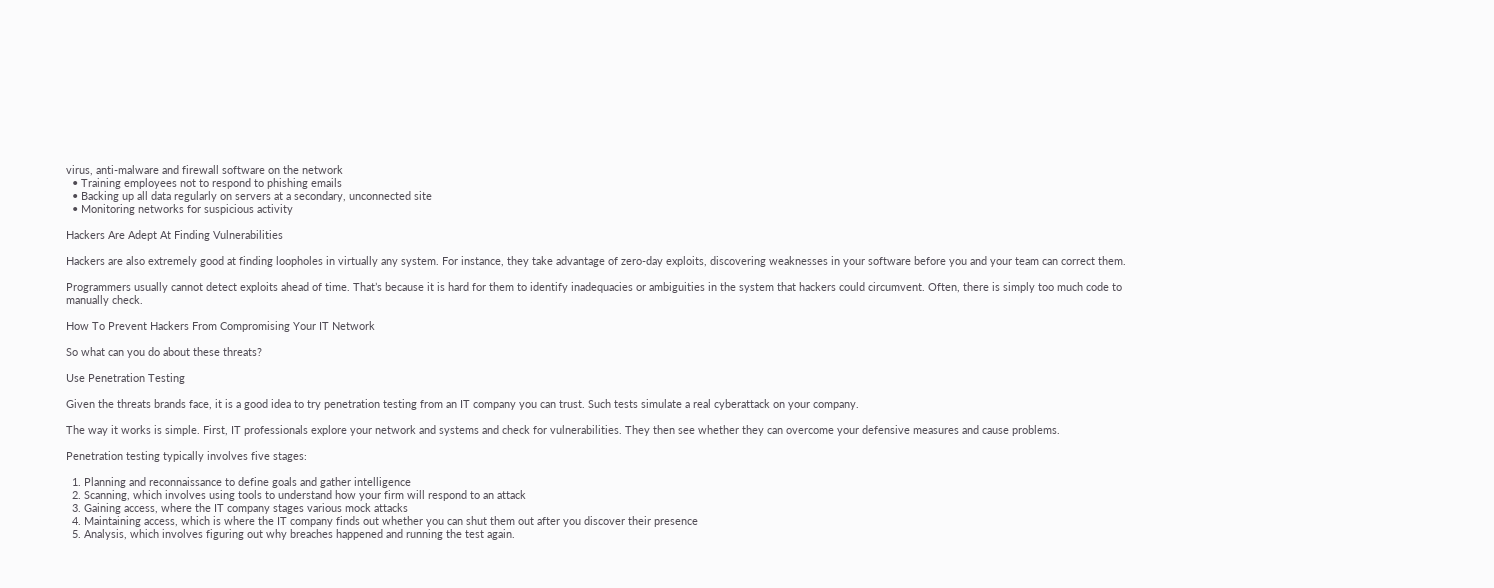virus, anti-malware and firewall software on the network
  • Training employees not to respond to phishing emails
  • Backing up all data regularly on servers at a secondary, unconnected site
  • Monitoring networks for suspicious activity

Hackers Are Adept At Finding Vulnerabilities

Hackers are also extremely good at finding loopholes in virtually any system. For instance, they take advantage of zero-day exploits, discovering weaknesses in your software before you and your team can correct them.

Programmers usually cannot detect exploits ahead of time. That’s because it is hard for them to identify inadequacies or ambiguities in the system that hackers could circumvent. Often, there is simply too much code to manually check.

How To Prevent Hackers From Compromising Your IT Network

So what can you do about these threats?

Use Penetration Testing

Given the threats brands face, it is a good idea to try penetration testing from an IT company you can trust. Such tests simulate a real cyberattack on your company.

The way it works is simple. First, IT professionals explore your network and systems and check for vulnerabilities. They then see whether they can overcome your defensive measures and cause problems.

Penetration testing typically involves five stages:

  1. Planning and reconnaissance to define goals and gather intelligence
  2. Scanning, which involves using tools to understand how your firm will respond to an attack
  3. Gaining access, where the IT company stages various mock attacks
  4. Maintaining access, which is where the IT company finds out whether you can shut them out after you discover their presence
  5. Analysis, which involves figuring out why breaches happened and running the test again.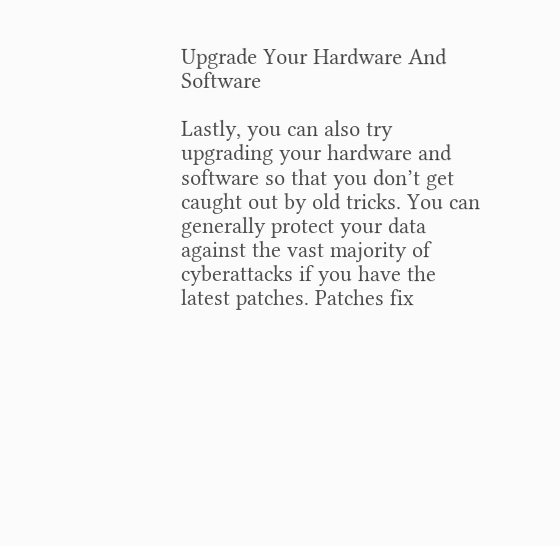Upgrade Your Hardware And Software

Lastly, you can also try upgrading your hardware and software so that you don’t get caught out by old tricks. You can generally protect your data against the vast majority of cyberattacks if you have the latest patches. Patches fix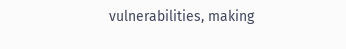vulnerabilities, making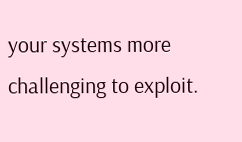your systems more challenging to exploit.